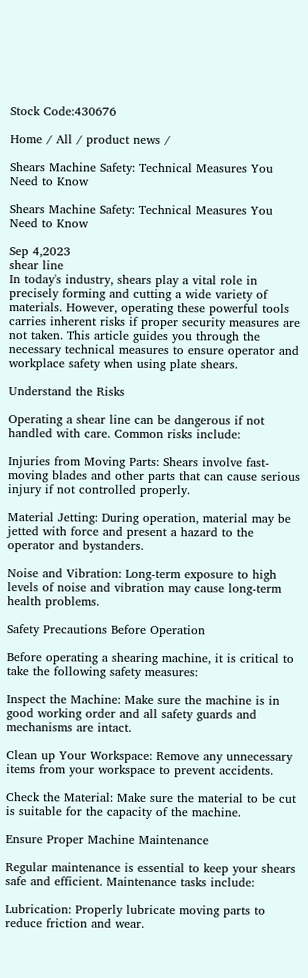Stock Code:430676

Home / All / product news /

Shears Machine Safety: Technical Measures You Need to Know

Shears Machine Safety: Technical Measures You Need to Know

Sep 4,2023
shear line
In today's industry, shears play a vital role in precisely forming and cutting a wide variety of materials. However, operating these powerful tools carries inherent risks if proper security measures are not taken. This article guides you through the necessary technical measures to ensure operator and workplace safety when using plate shears.

Understand the Risks

Operating a shear line can be dangerous if not handled with care. Common risks include:

Injuries from Moving Parts: Shears involve fast-moving blades and other parts that can cause serious injury if not controlled properly.

Material Jetting: During operation, material may be jetted with force and present a hazard to the operator and bystanders.

Noise and Vibration: Long-term exposure to high levels of noise and vibration may cause long-term health problems.

Safety Precautions Before Operation

Before operating a shearing machine, it is critical to take the following safety measures:

Inspect the Machine: Make sure the machine is in good working order and all safety guards and mechanisms are intact.

Clean up Your Workspace: Remove any unnecessary items from your workspace to prevent accidents.

Check the Material: Make sure the material to be cut is suitable for the capacity of the machine.

Ensure Proper Machine Maintenance

Regular maintenance is essential to keep your shears safe and efficient. Maintenance tasks include:

Lubrication: Properly lubricate moving parts to reduce friction and wear.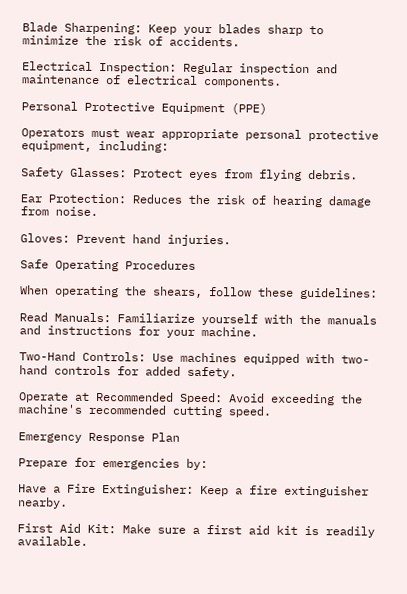Blade Sharpening: Keep your blades sharp to minimize the risk of accidents.

Electrical Inspection: Regular inspection and maintenance of electrical components.

Personal Protective Equipment (PPE)

Operators must wear appropriate personal protective equipment, including:

Safety Glasses: Protect eyes from flying debris.

Ear Protection: Reduces the risk of hearing damage from noise.

Gloves: Prevent hand injuries.

Safe Operating Procedures

When operating the shears, follow these guidelines:

Read Manuals: Familiarize yourself with the manuals and instructions for your machine.

Two-Hand Controls: Use machines equipped with two-hand controls for added safety.

Operate at Recommended Speed: Avoid exceeding the machine's recommended cutting speed.

Emergency Response Plan

Prepare for emergencies by:

Have a Fire Extinguisher: Keep a fire extinguisher nearby.

First Aid Kit: Make sure a first aid kit is readily available.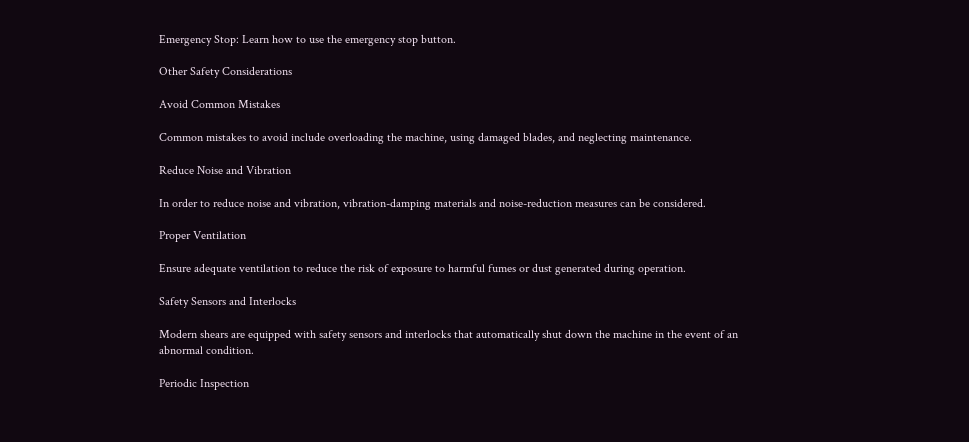Emergency Stop: Learn how to use the emergency stop button.

Other Safety Considerations

Avoid Common Mistakes

Common mistakes to avoid include overloading the machine, using damaged blades, and neglecting maintenance.

Reduce Noise and Vibration

In order to reduce noise and vibration, vibration-damping materials and noise-reduction measures can be considered.

Proper Ventilation

Ensure adequate ventilation to reduce the risk of exposure to harmful fumes or dust generated during operation.

Safety Sensors and Interlocks

Modern shears are equipped with safety sensors and interlocks that automatically shut down the machine in the event of an abnormal condition.

Periodic Inspection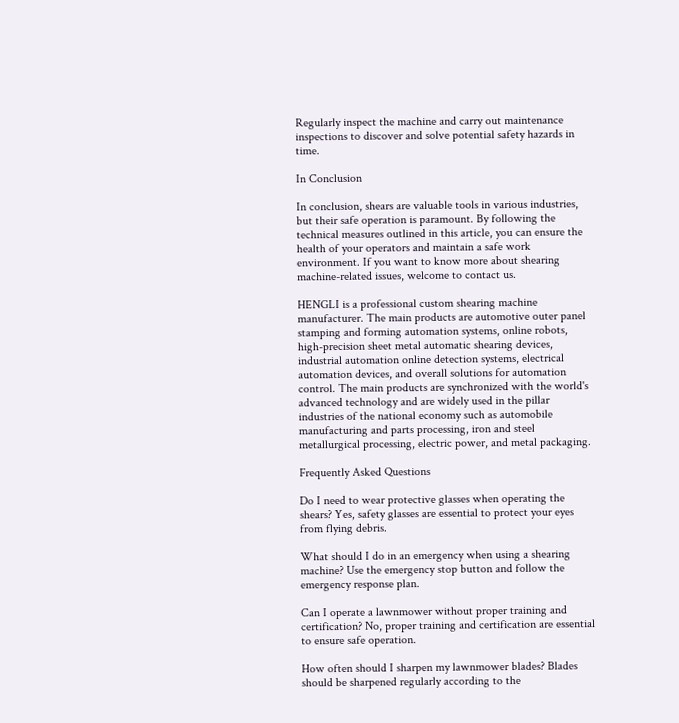Regularly inspect the machine and carry out maintenance inspections to discover and solve potential safety hazards in time.

In Conclusion

In conclusion, shears are valuable tools in various industries, but their safe operation is paramount. By following the technical measures outlined in this article, you can ensure the health of your operators and maintain a safe work environment. If you want to know more about shearing machine-related issues, welcome to contact us.

HENGLI is a professional custom shearing machine manufacturer. The main products are automotive outer panel stamping and forming automation systems, online robots, high-precision sheet metal automatic shearing devices, industrial automation online detection systems, electrical automation devices, and overall solutions for automation control. The main products are synchronized with the world's advanced technology and are widely used in the pillar industries of the national economy such as automobile manufacturing and parts processing, iron and steel metallurgical processing, electric power, and metal packaging.

Frequently Asked Questions

Do I need to wear protective glasses when operating the shears? Yes, safety glasses are essential to protect your eyes from flying debris.

What should I do in an emergency when using a shearing machine? Use the emergency stop button and follow the emergency response plan.

Can I operate a lawnmower without proper training and certification? No, proper training and certification are essential to ensure safe operation.

How often should I sharpen my lawnmower blades? Blades should be sharpened regularly according to the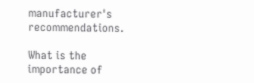manufacturer's recommendations.

What is the importance of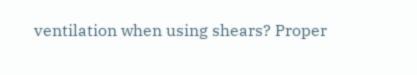ventilation when using shears? Proper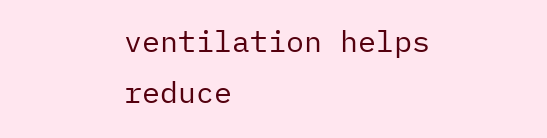ventilation helps reduce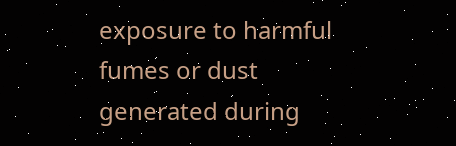exposure to harmful fumes or dust generated during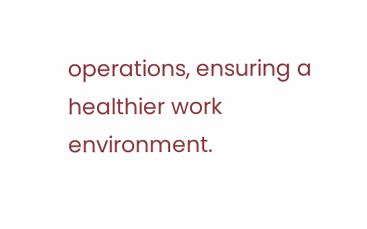operations, ensuring a healthier work environment.